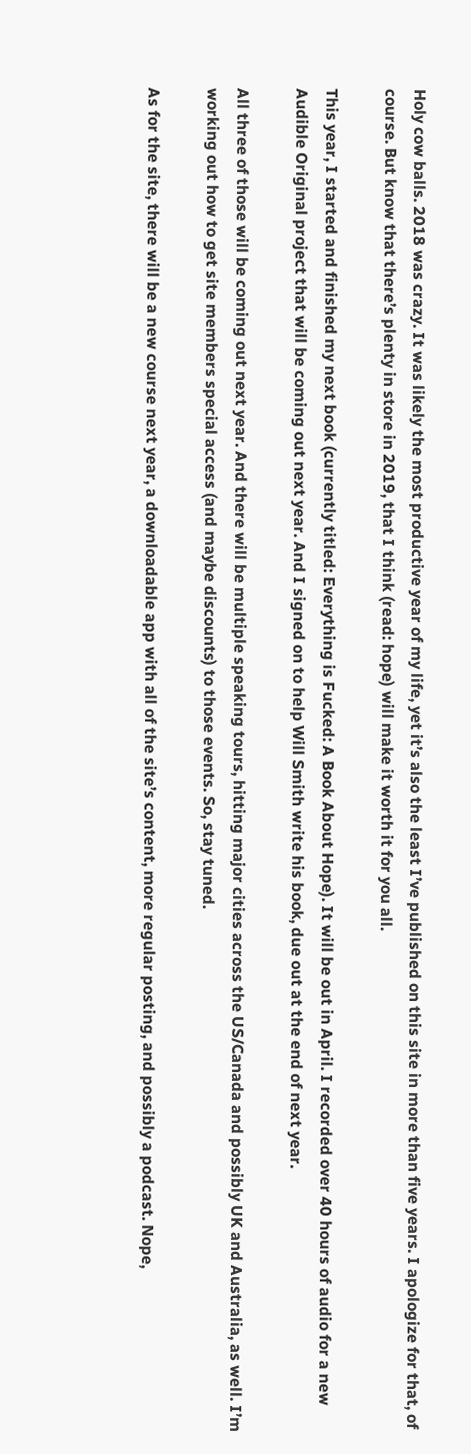Holy cow balls. 2018 was crazy. It was likely the most productive year of my life, yet it’s also the least I’ve published on this site in more than five years. I apologize for that, of course. But know that there’s plenty in store in 2019, that I think (read: hope) will make it worth it for you all.

This year, I started and finished my next book (currently titled: Everything is Fucked: A Book About Hope). It will be out in April. I recorded over 40 hours of audio for a new Audible Original project that will be coming out next year. And I signed on to help Will Smith write his book, due out at the end of next year.

All three of those will be coming out next year. And there will be multiple speaking tours, hitting major cities across the US/Canada and possibly UK and Australia, as well. I’m working out how to get site members special access (and maybe discounts) to those events. So, stay tuned.

As for the site, there will be a new course next year, a downloadable app with all of the site’s content, more regular posting, and possibly a podcast. Nope,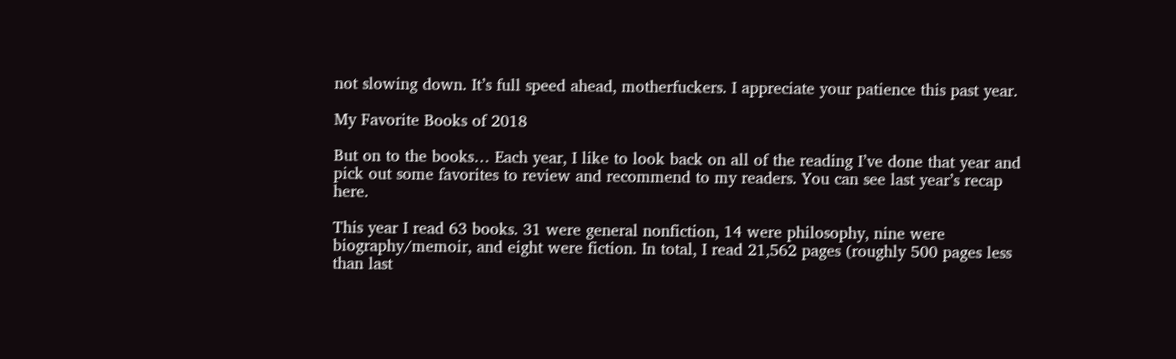not slowing down. It’s full speed ahead, motherfuckers. I appreciate your patience this past year.

My Favorite Books of 2018

But on to the books… Each year, I like to look back on all of the reading I’ve done that year and pick out some favorites to review and recommend to my readers. You can see last year’s recap here.

This year I read 63 books. 31 were general nonfiction, 14 were philosophy, nine were biography/memoir, and eight were fiction. In total, I read 21,562 pages (roughly 500 pages less than last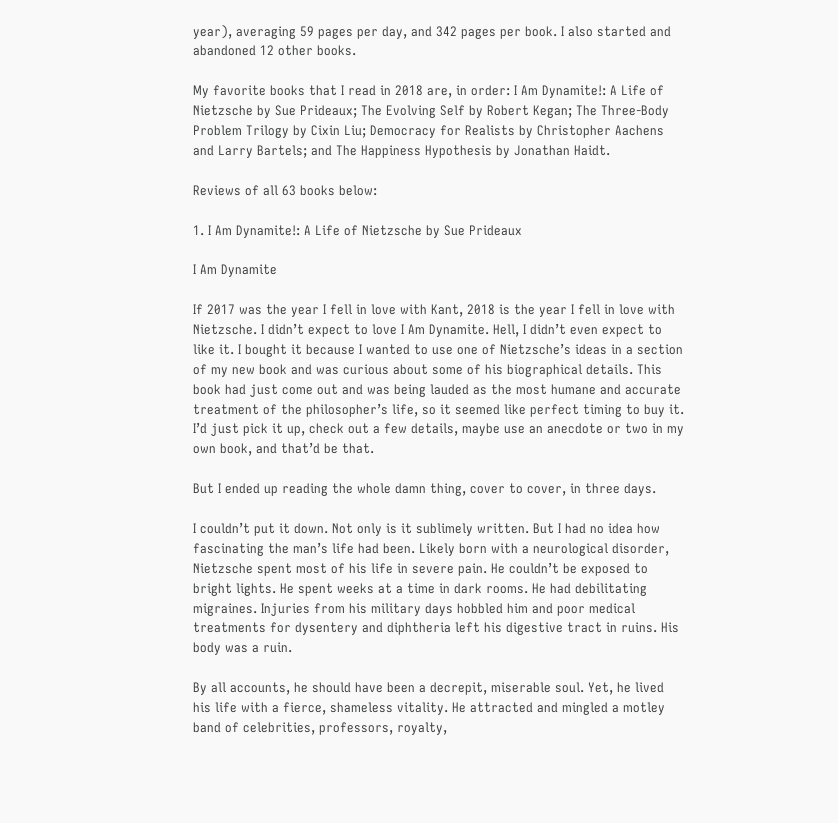year), averaging 59 pages per day, and 342 pages per book. I also started and abandoned 12 other books.

My favorite books that I read in 2018 are, in order: I Am Dynamite!: A Life of Nietzsche by Sue Prideaux; The Evolving Self by Robert Kegan; The Three-Body Problem Trilogy by Cixin Liu; Democracy for Realists by Christopher Aachens and Larry Bartels; and The Happiness Hypothesis by Jonathan Haidt.

Reviews of all 63 books below:

1. I Am Dynamite!: A Life of Nietzsche by Sue Prideaux

I Am Dynamite

If 2017 was the year I fell in love with Kant, 2018 is the year I fell in love with Nietzsche. I didn’t expect to love I Am Dynamite. Hell, I didn’t even expect to like it. I bought it because I wanted to use one of Nietzsche’s ideas in a section of my new book and was curious about some of his biographical details. This book had just come out and was being lauded as the most humane and accurate treatment of the philosopher’s life, so it seemed like perfect timing to buy it. I’d just pick it up, check out a few details, maybe use an anecdote or two in my own book, and that’d be that.

But I ended up reading the whole damn thing, cover to cover, in three days.

I couldn’t put it down. Not only is it sublimely written. But I had no idea how fascinating the man’s life had been. Likely born with a neurological disorder, Nietzsche spent most of his life in severe pain. He couldn’t be exposed to bright lights. He spent weeks at a time in dark rooms. He had debilitating migraines. Injuries from his military days hobbled him and poor medical treatments for dysentery and diphtheria left his digestive tract in ruins. His body was a ruin.

By all accounts, he should have been a decrepit, miserable soul. Yet, he lived his life with a fierce, shameless vitality. He attracted and mingled a motley band of celebrities, professors, royalty,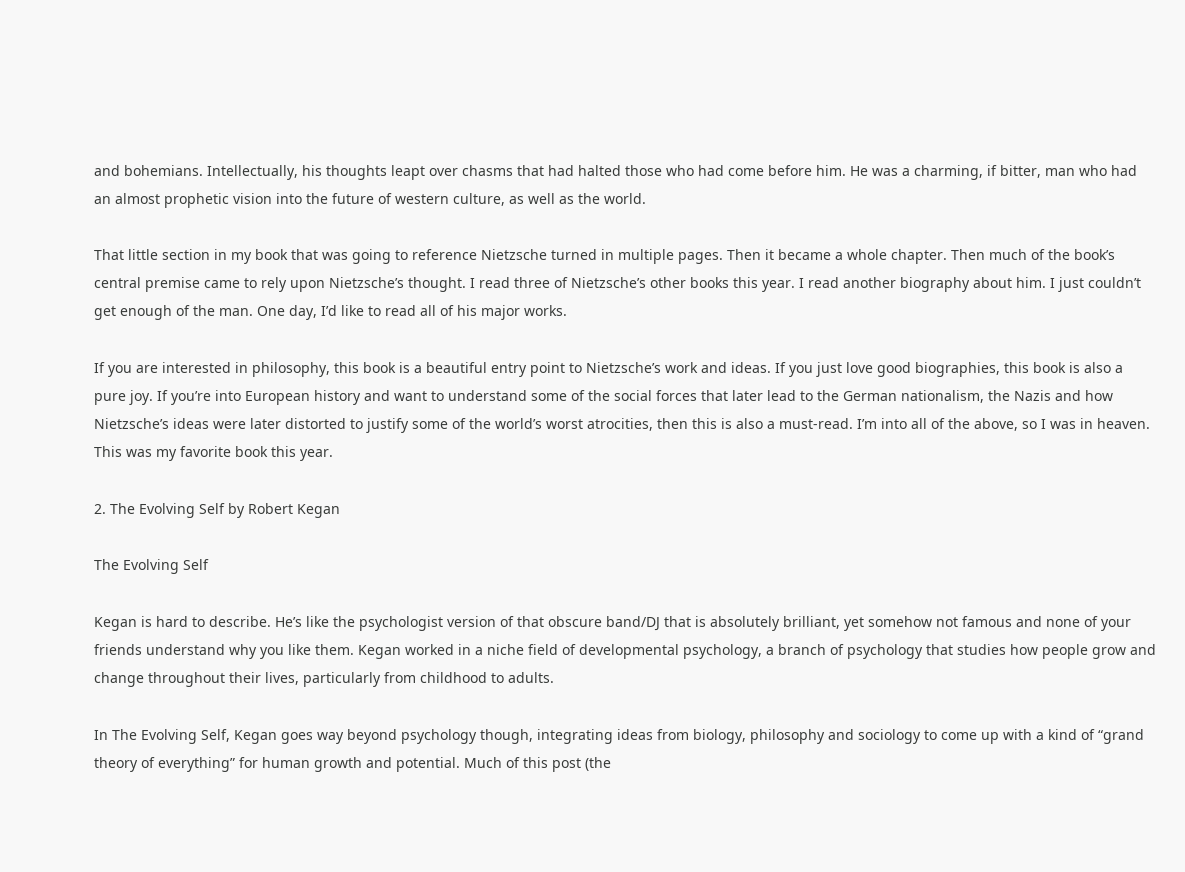and bohemians. Intellectually, his thoughts leapt over chasms that had halted those who had come before him. He was a charming, if bitter, man who had an almost prophetic vision into the future of western culture, as well as the world.

That little section in my book that was going to reference Nietzsche turned in multiple pages. Then it became a whole chapter. Then much of the book’s central premise came to rely upon Nietzsche’s thought. I read three of Nietzsche’s other books this year. I read another biography about him. I just couldn’t get enough of the man. One day, I’d like to read all of his major works.

If you are interested in philosophy, this book is a beautiful entry point to Nietzsche’s work and ideas. If you just love good biographies, this book is also a pure joy. If you’re into European history and want to understand some of the social forces that later lead to the German nationalism, the Nazis and how Nietzsche’s ideas were later distorted to justify some of the world’s worst atrocities, then this is also a must-read. I’m into all of the above, so I was in heaven. This was my favorite book this year.

2. The Evolving Self by Robert Kegan

The Evolving Self

Kegan is hard to describe. He’s like the psychologist version of that obscure band/DJ that is absolutely brilliant, yet somehow not famous and none of your friends understand why you like them. Kegan worked in a niche field of developmental psychology, a branch of psychology that studies how people grow and change throughout their lives, particularly from childhood to adults.

In The Evolving Self, Kegan goes way beyond psychology though, integrating ideas from biology, philosophy and sociology to come up with a kind of “grand theory of everything” for human growth and potential. Much of this post (the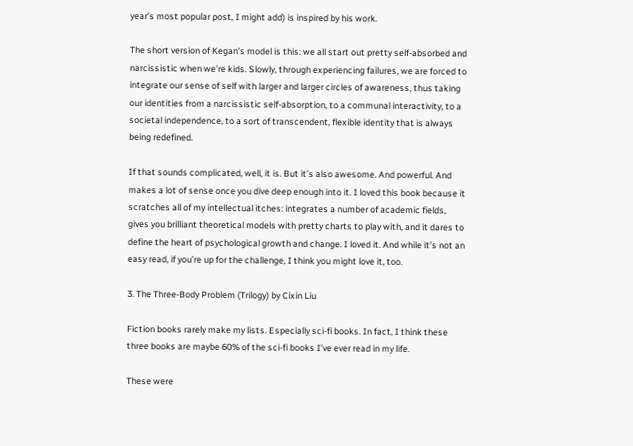year’s most popular post, I might add) is inspired by his work.

The short version of Kegan’s model is this: we all start out pretty self-absorbed and narcissistic when we’re kids. Slowly, through experiencing failures, we are forced to integrate our sense of self with larger and larger circles of awareness, thus taking our identities from a narcissistic self-absorption, to a communal interactivity, to a societal independence, to a sort of transcendent, flexible identity that is always being redefined.

If that sounds complicated, well, it is. But it’s also awesome. And powerful. And makes a lot of sense once you dive deep enough into it. I loved this book because it scratches all of my intellectual itches: integrates a number of academic fields, gives you brilliant theoretical models with pretty charts to play with, and it dares to define the heart of psychological growth and change. I loved it. And while it’s not an easy read, if you’re up for the challenge, I think you might love it, too.

3. The Three-Body Problem (Trilogy) by Cixin Liu

Fiction books rarely make my lists. Especially sci-fi books. In fact, I think these three books are maybe 60% of the sci-fi books I’ve ever read in my life.

These were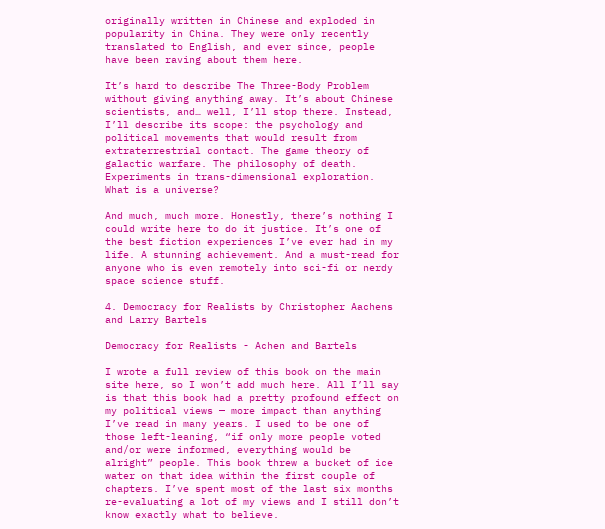originally written in Chinese and exploded in popularity in China. They were only recently translated to English, and ever since, people have been raving about them here.

It’s hard to describe The Three-Body Problem without giving anything away. It’s about Chinese scientists, and… well, I’ll stop there. Instead, I’ll describe its scope: the psychology and political movements that would result from extraterrestrial contact. The game theory of galactic warfare. The philosophy of death. Experiments in trans-dimensional exploration. What is a universe?

And much, much more. Honestly, there’s nothing I could write here to do it justice. It’s one of the best fiction experiences I’ve ever had in my life. A stunning achievement. And a must-read for anyone who is even remotely into sci-fi or nerdy space science stuff.

4. Democracy for Realists by Christopher Aachens and Larry Bartels

Democracy for Realists - Achen and Bartels

I wrote a full review of this book on the main site here, so I won’t add much here. All I’ll say is that this book had a pretty profound effect on my political views — more impact than anything I’ve read in many years. I used to be one of those left-leaning, “if only more people voted and/or were informed, everything would be alright” people. This book threw a bucket of ice water on that idea within the first couple of chapters. I’ve spent most of the last six months re-evaluating a lot of my views and I still don’t know exactly what to believe.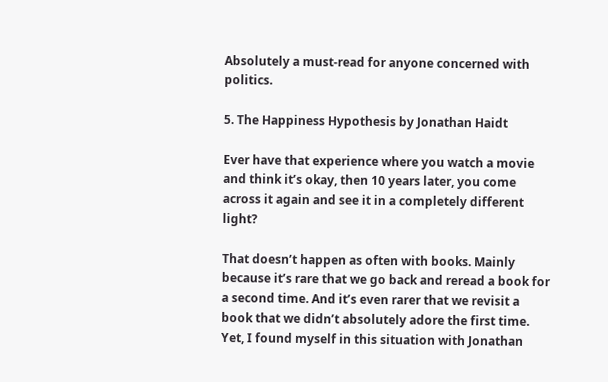Absolutely a must-read for anyone concerned with politics.

5. The Happiness Hypothesis by Jonathan Haidt

Ever have that experience where you watch a movie and think it’s okay, then 10 years later, you come across it again and see it in a completely different light?

That doesn’t happen as often with books. Mainly because it’s rare that we go back and reread a book for a second time. And it’s even rarer that we revisit a book that we didn’t absolutely adore the first time. Yet, I found myself in this situation with Jonathan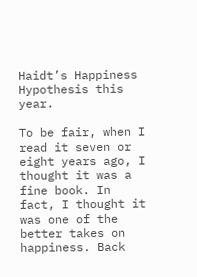Haidt’s Happiness Hypothesis this year.

To be fair, when I read it seven or eight years ago, I thought it was a fine book. In fact, I thought it was one of the better takes on happiness. Back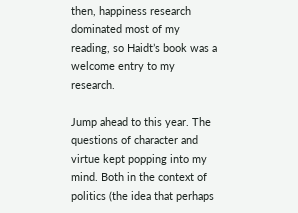then, happiness research dominated most of my reading, so Haidt’s book was a welcome entry to my research.

Jump ahead to this year. The questions of character and virtue kept popping into my mind. Both in the context of politics (the idea that perhaps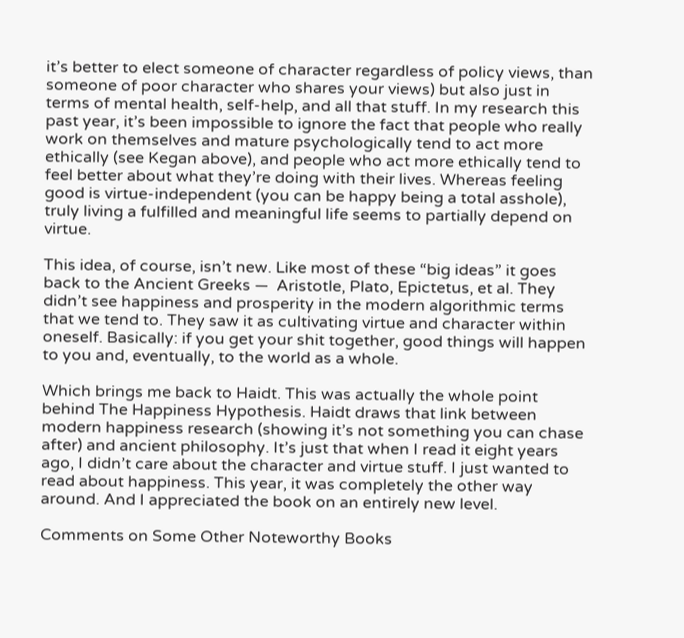it’s better to elect someone of character regardless of policy views, than someone of poor character who shares your views) but also just in terms of mental health, self-help, and all that stuff. In my research this past year, it’s been impossible to ignore the fact that people who really work on themselves and mature psychologically tend to act more ethically (see Kegan above), and people who act more ethically tend to feel better about what they’re doing with their lives. Whereas feeling good is virtue-independent (you can be happy being a total asshole), truly living a fulfilled and meaningful life seems to partially depend on virtue.

This idea, of course, isn’t new. Like most of these “big ideas” it goes back to the Ancient Greeks —  Aristotle, Plato, Epictetus, et al. They didn’t see happiness and prosperity in the modern algorithmic terms that we tend to. They saw it as cultivating virtue and character within oneself. Basically: if you get your shit together, good things will happen to you and, eventually, to the world as a whole.

Which brings me back to Haidt. This was actually the whole point behind The Happiness Hypothesis. Haidt draws that link between modern happiness research (showing it’s not something you can chase after) and ancient philosophy. It’s just that when I read it eight years ago, I didn’t care about the character and virtue stuff. I just wanted to read about happiness. This year, it was completely the other way around. And I appreciated the book on an entirely new level.

Comments on Some Other Noteworthy Books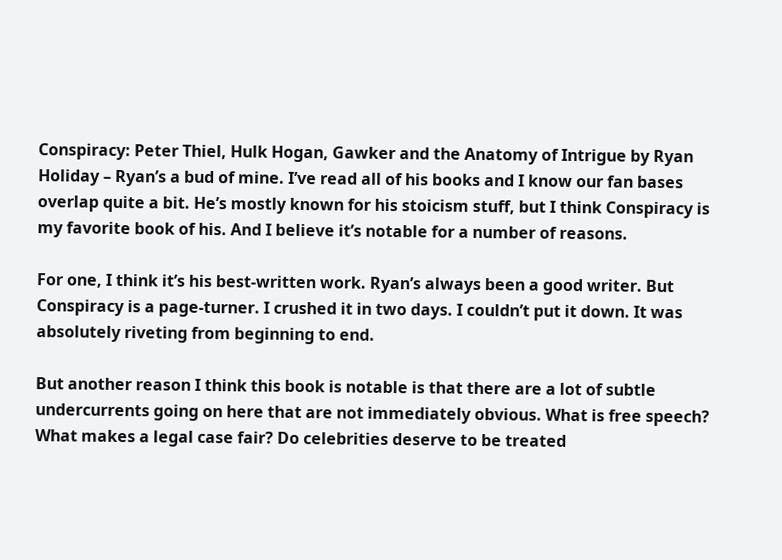Conspiracy: Peter Thiel, Hulk Hogan, Gawker and the Anatomy of Intrigue by Ryan Holiday – Ryan’s a bud of mine. I’ve read all of his books and I know our fan bases overlap quite a bit. He’s mostly known for his stoicism stuff, but I think Conspiracy is my favorite book of his. And I believe it’s notable for a number of reasons.

For one, I think it’s his best-written work. Ryan’s always been a good writer. But Conspiracy is a page-turner. I crushed it in two days. I couldn’t put it down. It was absolutely riveting from beginning to end.

But another reason I think this book is notable is that there are a lot of subtle undercurrents going on here that are not immediately obvious. What is free speech? What makes a legal case fair? Do celebrities deserve to be treated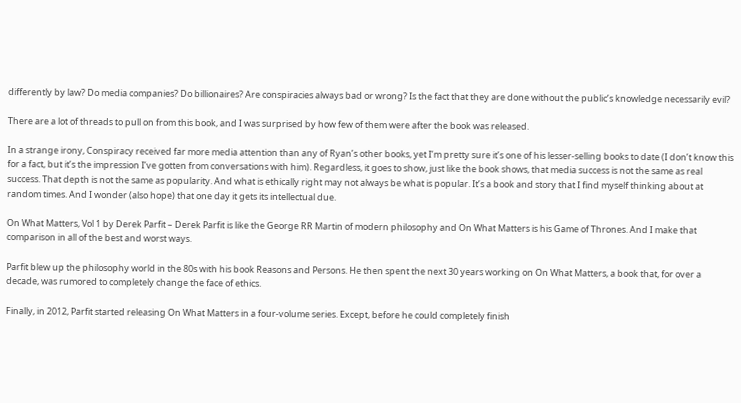differently by law? Do media companies? Do billionaires? Are conspiracies always bad or wrong? Is the fact that they are done without the public’s knowledge necessarily evil?

There are a lot of threads to pull on from this book, and I was surprised by how few of them were after the book was released.

In a strange irony, Conspiracy received far more media attention than any of Ryan’s other books, yet I’m pretty sure it’s one of his lesser-selling books to date (I don’t know this for a fact, but it’s the impression I’ve gotten from conversations with him). Regardless, it goes to show, just like the book shows, that media success is not the same as real success. That depth is not the same as popularity. And what is ethically right may not always be what is popular. It’s a book and story that I find myself thinking about at random times. And I wonder (also hope) that one day it gets its intellectual due.

On What Matters, Vol 1 by Derek Parfit – Derek Parfit is like the George RR Martin of modern philosophy and On What Matters is his Game of Thrones. And I make that comparison in all of the best and worst ways.

Parfit blew up the philosophy world in the 80s with his book Reasons and Persons. He then spent the next 30 years working on On What Matters, a book that, for over a decade, was rumored to completely change the face of ethics.

Finally, in 2012, Parfit started releasing On What Matters in a four-volume series. Except, before he could completely finish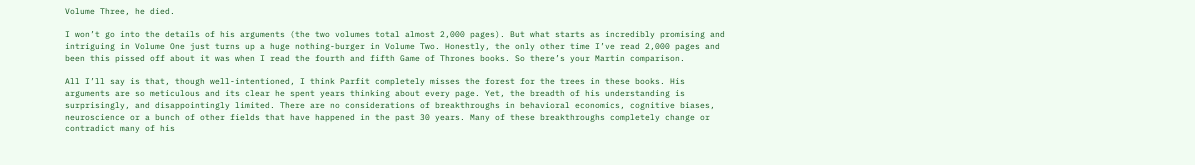Volume Three, he died.

I won’t go into the details of his arguments (the two volumes total almost 2,000 pages). But what starts as incredibly promising and intriguing in Volume One just turns up a huge nothing-burger in Volume Two. Honestly, the only other time I’ve read 2,000 pages and been this pissed off about it was when I read the fourth and fifth Game of Thrones books. So there’s your Martin comparison.

All I’ll say is that, though well-intentioned, I think Parfit completely misses the forest for the trees in these books. His arguments are so meticulous and its clear he spent years thinking about every page. Yet, the breadth of his understanding is surprisingly, and disappointingly limited. There are no considerations of breakthroughs in behavioral economics, cognitive biases, neuroscience or a bunch of other fields that have happened in the past 30 years. Many of these breakthroughs completely change or contradict many of his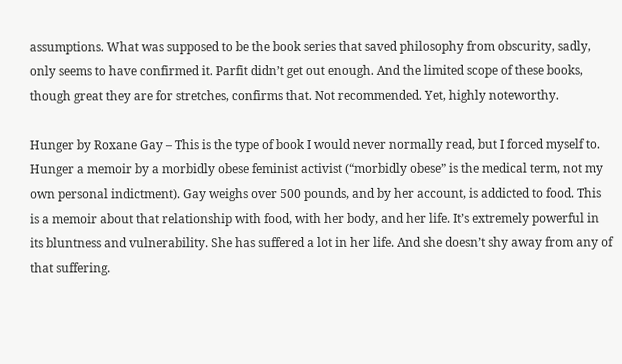assumptions. What was supposed to be the book series that saved philosophy from obscurity, sadly, only seems to have confirmed it. Parfit didn’t get out enough. And the limited scope of these books, though great they are for stretches, confirms that. Not recommended. Yet, highly noteworthy.

Hunger by Roxane Gay – This is the type of book I would never normally read, but I forced myself to. Hunger a memoir by a morbidly obese feminist activist (“morbidly obese” is the medical term, not my own personal indictment). Gay weighs over 500 pounds, and by her account, is addicted to food. This is a memoir about that relationship with food, with her body, and her life. It’s extremely powerful in its bluntness and vulnerability. She has suffered a lot in her life. And she doesn’t shy away from any of that suffering.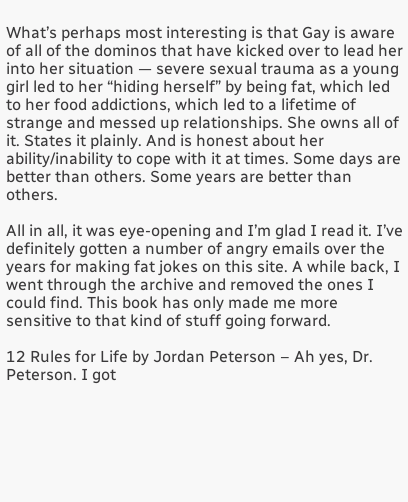What’s perhaps most interesting is that Gay is aware of all of the dominos that have kicked over to lead her into her situation — severe sexual trauma as a young girl led to her “hiding herself” by being fat, which led to her food addictions, which led to a lifetime of strange and messed up relationships. She owns all of it. States it plainly. And is honest about her ability/inability to cope with it at times. Some days are better than others. Some years are better than others.

All in all, it was eye-opening and I’m glad I read it. I’ve definitely gotten a number of angry emails over the years for making fat jokes on this site. A while back, I went through the archive and removed the ones I could find. This book has only made me more sensitive to that kind of stuff going forward.

12 Rules for Life by Jordan Peterson – Ah yes, Dr. Peterson. I got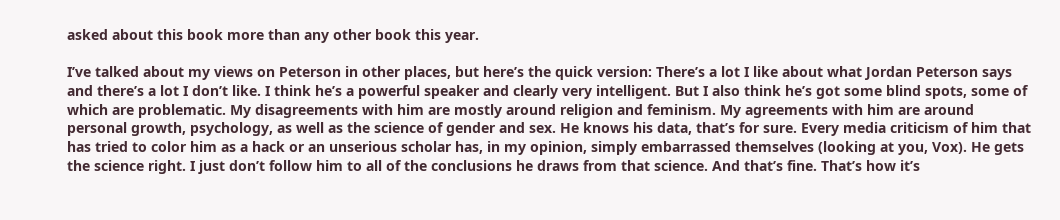asked about this book more than any other book this year.

I’ve talked about my views on Peterson in other places, but here’s the quick version: There’s a lot I like about what Jordan Peterson says and there’s a lot I don’t like. I think he’s a powerful speaker and clearly very intelligent. But I also think he’s got some blind spots, some of which are problematic. My disagreements with him are mostly around religion and feminism. My agreements with him are around personal growth, psychology, as well as the science of gender and sex. He knows his data, that’s for sure. Every media criticism of him that has tried to color him as a hack or an unserious scholar has, in my opinion, simply embarrassed themselves (looking at you, Vox). He gets the science right. I just don’t follow him to all of the conclusions he draws from that science. And that’s fine. That’s how it’s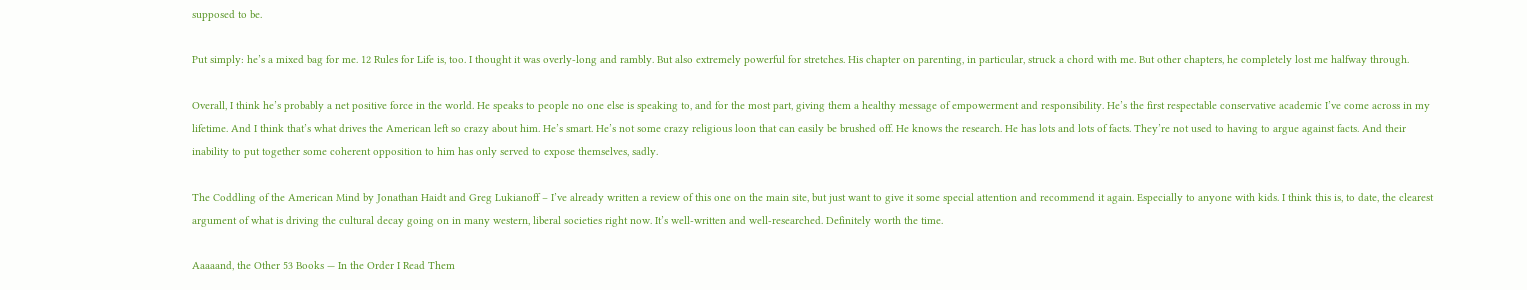supposed to be.

Put simply: he’s a mixed bag for me. 12 Rules for Life is, too. I thought it was overly-long and rambly. But also extremely powerful for stretches. His chapter on parenting, in particular, struck a chord with me. But other chapters, he completely lost me halfway through.

Overall, I think he’s probably a net positive force in the world. He speaks to people no one else is speaking to, and for the most part, giving them a healthy message of empowerment and responsibility. He’s the first respectable conservative academic I’ve come across in my lifetime. And I think that’s what drives the American left so crazy about him. He’s smart. He’s not some crazy religious loon that can easily be brushed off. He knows the research. He has lots and lots of facts. They’re not used to having to argue against facts. And their inability to put together some coherent opposition to him has only served to expose themselves, sadly.

The Coddling of the American Mind by Jonathan Haidt and Greg Lukianoff – I’ve already written a review of this one on the main site, but just want to give it some special attention and recommend it again. Especially to anyone with kids. I think this is, to date, the clearest argument of what is driving the cultural decay going on in many western, liberal societies right now. It’s well-written and well-researched. Definitely worth the time.

Aaaaand, the Other 53 Books — In the Order I Read Them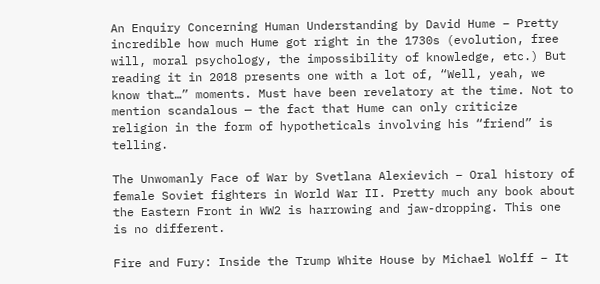An Enquiry Concerning Human Understanding by David Hume – Pretty incredible how much Hume got right in the 1730s (evolution, free will, moral psychology, the impossibility of knowledge, etc.) But reading it in 2018 presents one with a lot of, “Well, yeah, we know that…” moments. Must have been revelatory at the time. Not to mention scandalous — the fact that Hume can only criticize religion in the form of hypotheticals involving his “friend” is telling.

The Unwomanly Face of War by Svetlana Alexievich – Oral history of female Soviet fighters in World War II. Pretty much any book about the Eastern Front in WW2 is harrowing and jaw-dropping. This one is no different.

Fire and Fury: Inside the Trump White House by Michael Wolff – It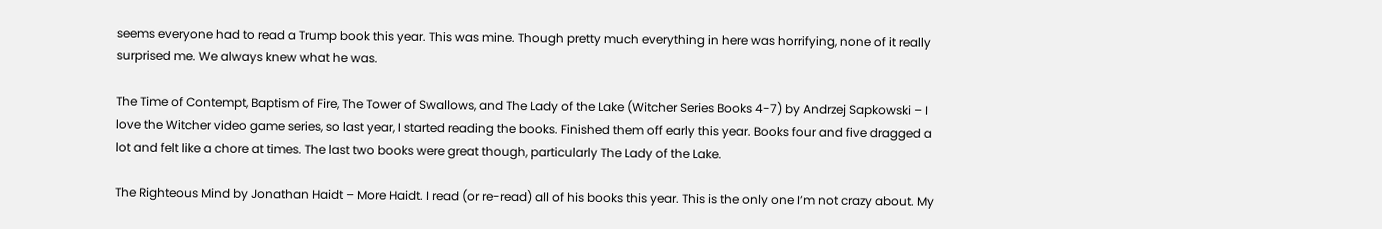seems everyone had to read a Trump book this year. This was mine. Though pretty much everything in here was horrifying, none of it really surprised me. We always knew what he was.

The Time of Contempt, Baptism of Fire, The Tower of Swallows, and The Lady of the Lake (Witcher Series Books 4-7) by Andrzej Sapkowski – I love the Witcher video game series, so last year, I started reading the books. Finished them off early this year. Books four and five dragged a lot and felt like a chore at times. The last two books were great though, particularly The Lady of the Lake.

The Righteous Mind by Jonathan Haidt – More Haidt. I read (or re-read) all of his books this year. This is the only one I’m not crazy about. My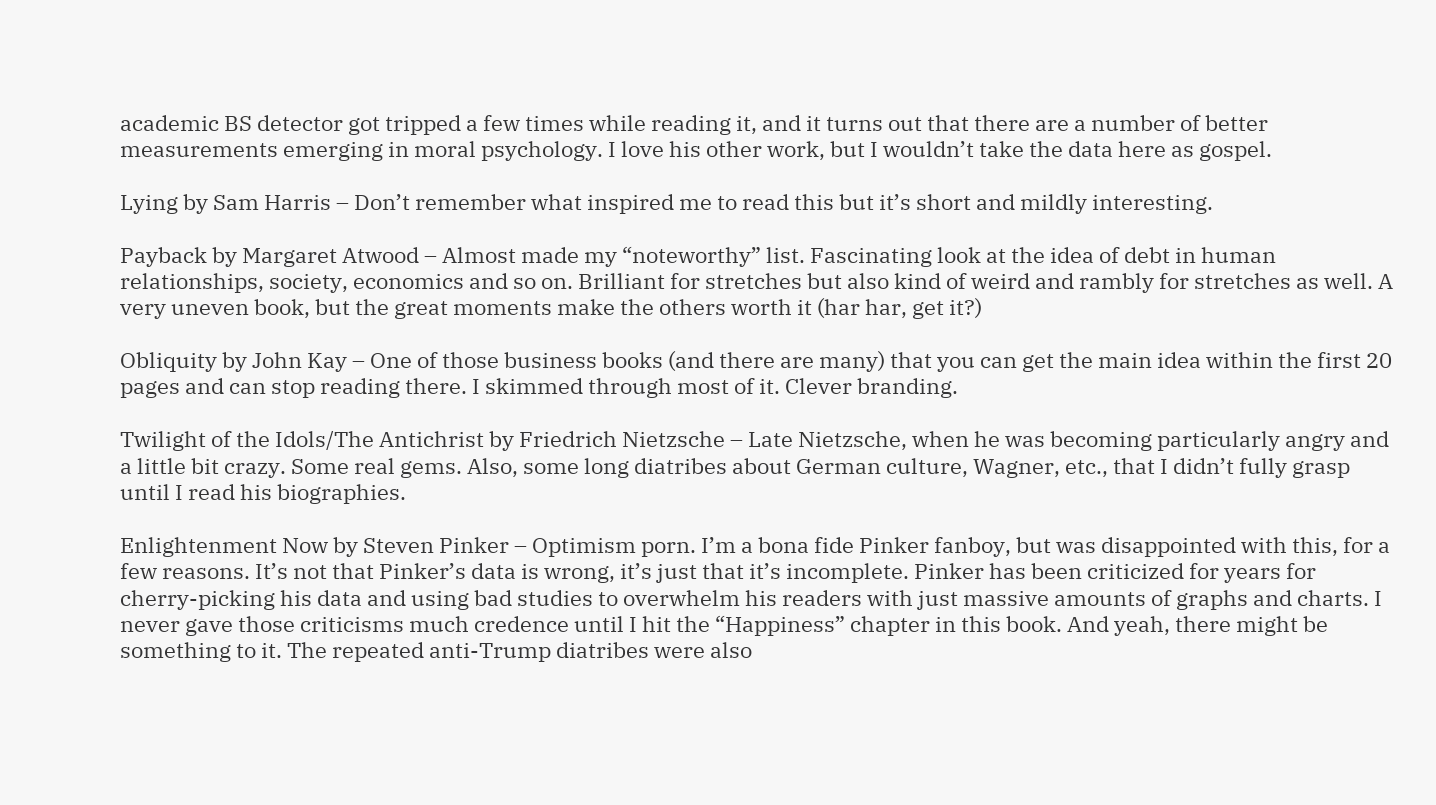academic BS detector got tripped a few times while reading it, and it turns out that there are a number of better measurements emerging in moral psychology. I love his other work, but I wouldn’t take the data here as gospel.

Lying by Sam Harris – Don’t remember what inspired me to read this but it’s short and mildly interesting.

Payback by Margaret Atwood – Almost made my “noteworthy” list. Fascinating look at the idea of debt in human relationships, society, economics and so on. Brilliant for stretches but also kind of weird and rambly for stretches as well. A very uneven book, but the great moments make the others worth it (har har, get it?)

Obliquity by John Kay – One of those business books (and there are many) that you can get the main idea within the first 20 pages and can stop reading there. I skimmed through most of it. Clever branding.

Twilight of the Idols/The Antichrist by Friedrich Nietzsche – Late Nietzsche, when he was becoming particularly angry and a little bit crazy. Some real gems. Also, some long diatribes about German culture, Wagner, etc., that I didn’t fully grasp until I read his biographies.

Enlightenment Now by Steven Pinker – Optimism porn. I’m a bona fide Pinker fanboy, but was disappointed with this, for a few reasons. It’s not that Pinker’s data is wrong, it’s just that it’s incomplete. Pinker has been criticized for years for cherry-picking his data and using bad studies to overwhelm his readers with just massive amounts of graphs and charts. I never gave those criticisms much credence until I hit the “Happiness” chapter in this book. And yeah, there might be something to it. The repeated anti-Trump diatribes were also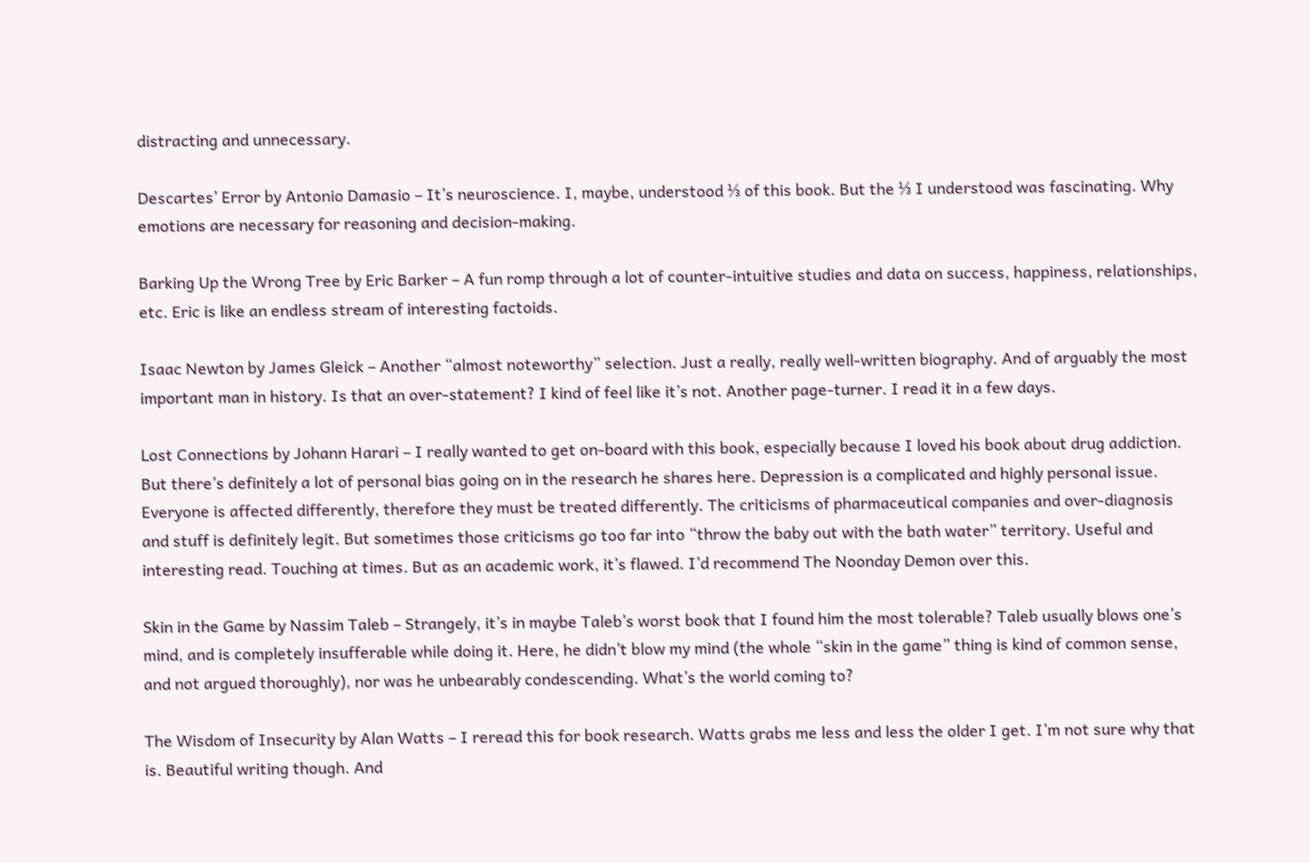distracting and unnecessary.

Descartes’ Error by Antonio Damasio – It’s neuroscience. I, maybe, understood ⅓ of this book. But the ⅓ I understood was fascinating. Why emotions are necessary for reasoning and decision-making.

Barking Up the Wrong Tree by Eric Barker – A fun romp through a lot of counter-intuitive studies and data on success, happiness, relationships, etc. Eric is like an endless stream of interesting factoids.

Isaac Newton by James Gleick – Another “almost noteworthy” selection. Just a really, really well-written biography. And of arguably the most important man in history. Is that an over-statement? I kind of feel like it’s not. Another page-turner. I read it in a few days.

Lost Connections by Johann Harari – I really wanted to get on-board with this book, especially because I loved his book about drug addiction. But there’s definitely a lot of personal bias going on in the research he shares here. Depression is a complicated and highly personal issue. Everyone is affected differently, therefore they must be treated differently. The criticisms of pharmaceutical companies and over-diagnosis and stuff is definitely legit. But sometimes those criticisms go too far into “throw the baby out with the bath water” territory. Useful and interesting read. Touching at times. But as an academic work, it’s flawed. I’d recommend The Noonday Demon over this.

Skin in the Game by Nassim Taleb – Strangely, it’s in maybe Taleb’s worst book that I found him the most tolerable? Taleb usually blows one’s mind, and is completely insufferable while doing it. Here, he didn’t blow my mind (the whole “skin in the game” thing is kind of common sense, and not argued thoroughly), nor was he unbearably condescending. What’s the world coming to?

The Wisdom of Insecurity by Alan Watts – I reread this for book research. Watts grabs me less and less the older I get. I’m not sure why that is. Beautiful writing though. And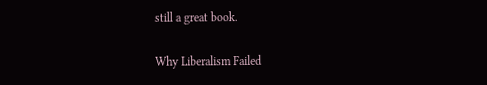still a great book.

Why Liberalism Failed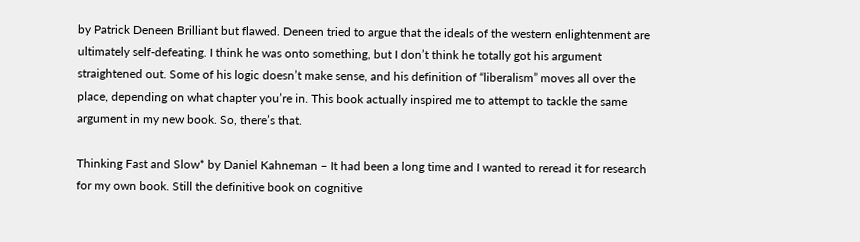by Patrick Deneen Brilliant but flawed. Deneen tried to argue that the ideals of the western enlightenment are ultimately self-defeating. I think he was onto something, but I don’t think he totally got his argument straightened out. Some of his logic doesn’t make sense, and his definition of “liberalism” moves all over the place, depending on what chapter you’re in. This book actually inspired me to attempt to tackle the same argument in my new book. So, there’s that.

Thinking Fast and Slow* by Daniel Kahneman – It had been a long time and I wanted to reread it for research for my own book. Still the definitive book on cognitive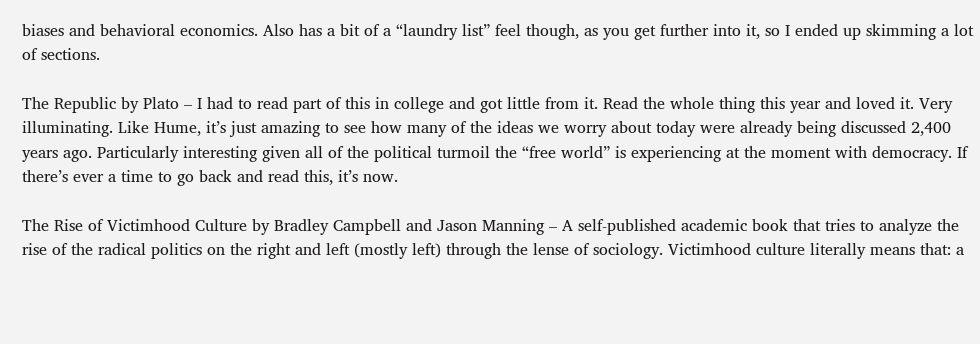biases and behavioral economics. Also has a bit of a “laundry list” feel though, as you get further into it, so I ended up skimming a lot of sections.

The Republic by Plato – I had to read part of this in college and got little from it. Read the whole thing this year and loved it. Very illuminating. Like Hume, it’s just amazing to see how many of the ideas we worry about today were already being discussed 2,400 years ago. Particularly interesting given all of the political turmoil the “free world” is experiencing at the moment with democracy. If there’s ever a time to go back and read this, it’s now.

The Rise of Victimhood Culture by Bradley Campbell and Jason Manning – A self-published academic book that tries to analyze the rise of the radical politics on the right and left (mostly left) through the lense of sociology. Victimhood culture literally means that: a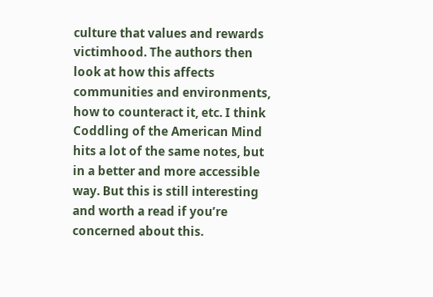culture that values and rewards victimhood. The authors then look at how this affects communities and environments, how to counteract it, etc. I think Coddling of the American Mind hits a lot of the same notes, but in a better and more accessible way. But this is still interesting and worth a read if you’re concerned about this.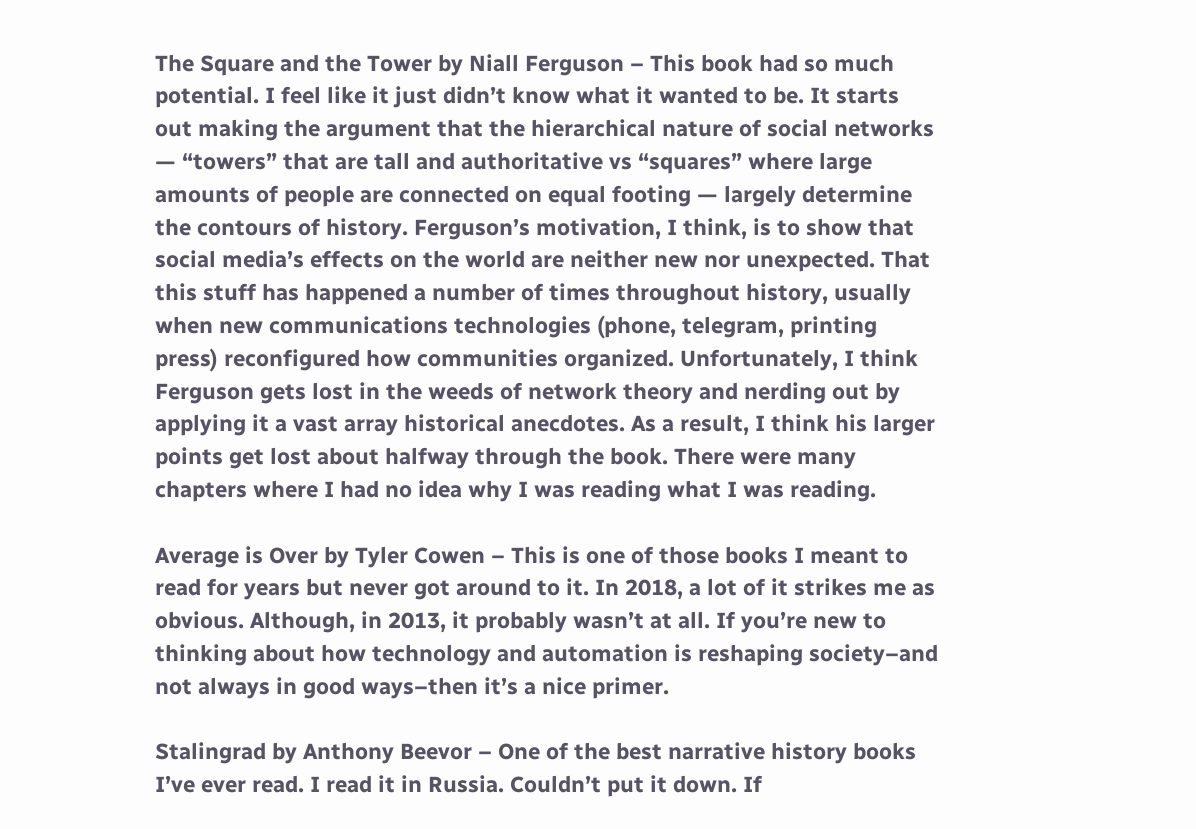The Square and the Tower by Niall Ferguson – This book had so much potential. I feel like it just didn’t know what it wanted to be. It starts out making the argument that the hierarchical nature of social networks — “towers” that are tall and authoritative vs “squares” where large amounts of people are connected on equal footing — largely determine the contours of history. Ferguson’s motivation, I think, is to show that social media’s effects on the world are neither new nor unexpected. That this stuff has happened a number of times throughout history, usually when new communications technologies (phone, telegram, printing press) reconfigured how communities organized. Unfortunately, I think Ferguson gets lost in the weeds of network theory and nerding out by applying it a vast array historical anecdotes. As a result, I think his larger points get lost about halfway through the book. There were many chapters where I had no idea why I was reading what I was reading.

Average is Over by Tyler Cowen – This is one of those books I meant to read for years but never got around to it. In 2018, a lot of it strikes me as obvious. Although, in 2013, it probably wasn’t at all. If you’re new to thinking about how technology and automation is reshaping society–and not always in good ways–then it’s a nice primer.

Stalingrad by Anthony Beevor – One of the best narrative history books I’ve ever read. I read it in Russia. Couldn’t put it down. If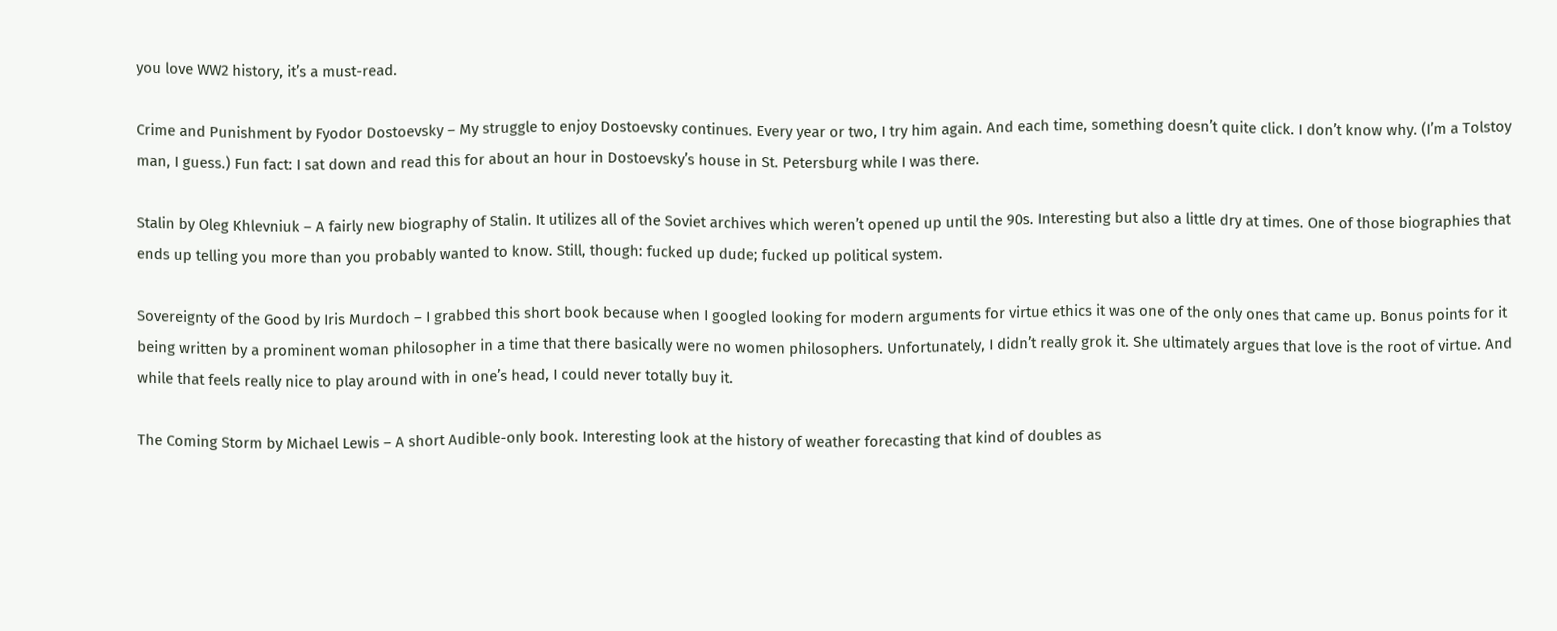you love WW2 history, it’s a must-read.

Crime and Punishment by Fyodor Dostoevsky – My struggle to enjoy Dostoevsky continues. Every year or two, I try him again. And each time, something doesn’t quite click. I don’t know why. (I’m a Tolstoy man, I guess.) Fun fact: I sat down and read this for about an hour in Dostoevsky’s house in St. Petersburg while I was there.

Stalin by Oleg Khlevniuk – A fairly new biography of Stalin. It utilizes all of the Soviet archives which weren’t opened up until the 90s. Interesting but also a little dry at times. One of those biographies that ends up telling you more than you probably wanted to know. Still, though: fucked up dude; fucked up political system.

Sovereignty of the Good by Iris Murdoch – I grabbed this short book because when I googled looking for modern arguments for virtue ethics it was one of the only ones that came up. Bonus points for it being written by a prominent woman philosopher in a time that there basically were no women philosophers. Unfortunately, I didn’t really grok it. She ultimately argues that love is the root of virtue. And while that feels really nice to play around with in one’s head, I could never totally buy it.

The Coming Storm by Michael Lewis – A short Audible-only book. Interesting look at the history of weather forecasting that kind of doubles as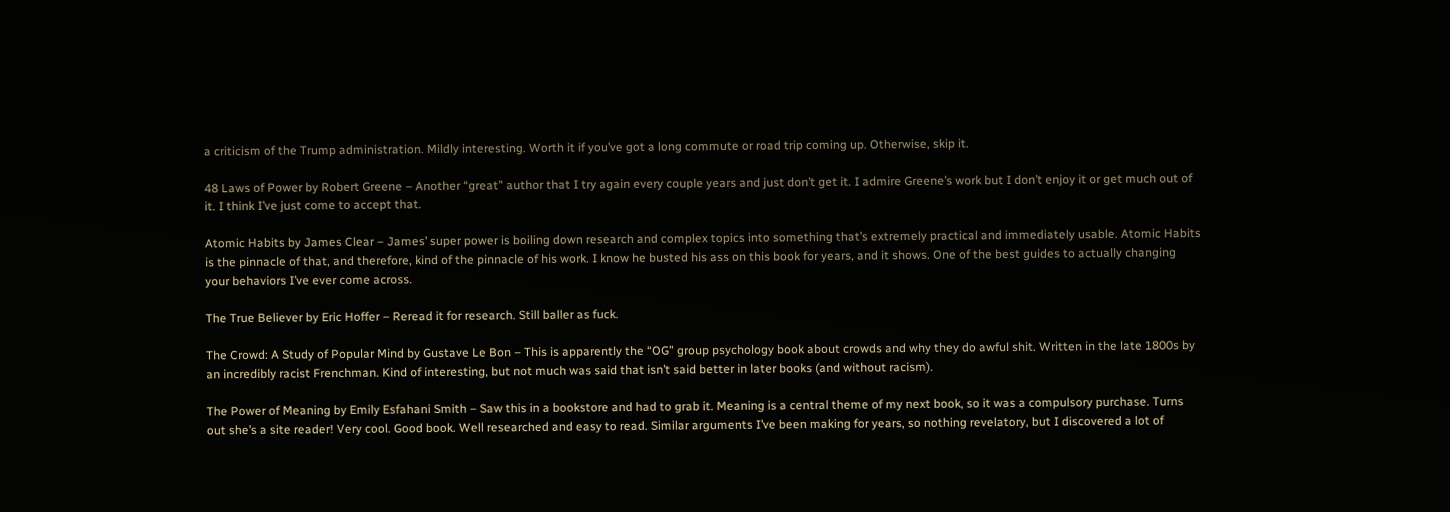a criticism of the Trump administration. Mildly interesting. Worth it if you’ve got a long commute or road trip coming up. Otherwise, skip it.

48 Laws of Power by Robert Greene – Another “great” author that I try again every couple years and just don’t get it. I admire Greene’s work but I don’t enjoy it or get much out of it. I think I’ve just come to accept that.

Atomic Habits by James Clear – James’ super power is boiling down research and complex topics into something that’s extremely practical and immediately usable. Atomic Habits is the pinnacle of that, and therefore, kind of the pinnacle of his work. I know he busted his ass on this book for years, and it shows. One of the best guides to actually changing your behaviors I’ve ever come across.

The True Believer by Eric Hoffer – Reread it for research. Still baller as fuck.

The Crowd: A Study of Popular Mind by Gustave Le Bon – This is apparently the “OG” group psychology book about crowds and why they do awful shit. Written in the late 1800s by an incredibly racist Frenchman. Kind of interesting, but not much was said that isn’t said better in later books (and without racism).

The Power of Meaning by Emily Esfahani Smith – Saw this in a bookstore and had to grab it. Meaning is a central theme of my next book, so it was a compulsory purchase. Turns out she’s a site reader! Very cool. Good book. Well researched and easy to read. Similar arguments I’ve been making for years, so nothing revelatory, but I discovered a lot of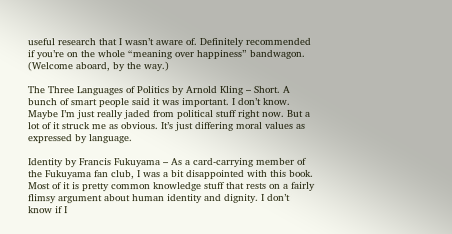useful research that I wasn’t aware of. Definitely recommended if you’re on the whole “meaning over happiness” bandwagon. (Welcome aboard, by the way.)

The Three Languages of Politics by Arnold Kling – Short. A bunch of smart people said it was important. I don’t know. Maybe I’m just really jaded from political stuff right now. But a lot of it struck me as obvious. It’s just differing moral values as expressed by language.

Identity by Francis Fukuyama – As a card-carrying member of the Fukuyama fan club, I was a bit disappointed with this book. Most of it is pretty common knowledge stuff that rests on a fairly flimsy argument about human identity and dignity. I don’t know if I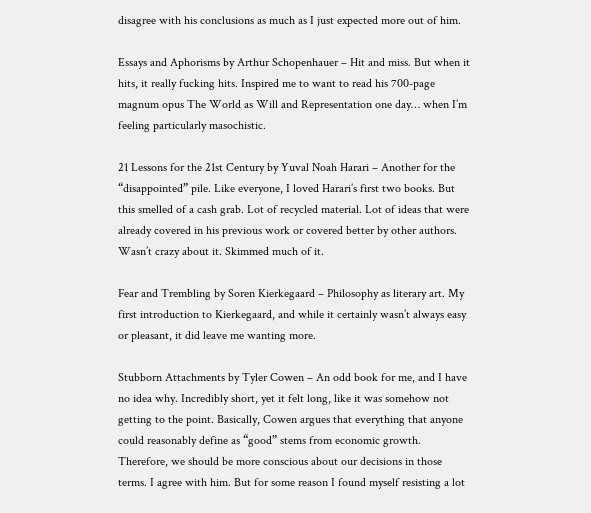disagree with his conclusions as much as I just expected more out of him.

Essays and Aphorisms by Arthur Schopenhauer – Hit and miss. But when it hits, it really fucking hits. Inspired me to want to read his 700-page magnum opus The World as Will and Representation one day… when I’m feeling particularly masochistic.

21 Lessons for the 21st Century by Yuval Noah Harari – Another for the “disappointed” pile. Like everyone, I loved Harari’s first two books. But this smelled of a cash grab. Lot of recycled material. Lot of ideas that were already covered in his previous work or covered better by other authors. Wasn’t crazy about it. Skimmed much of it.

Fear and Trembling by Soren Kierkegaard – Philosophy as literary art. My first introduction to Kierkegaard, and while it certainly wasn’t always easy or pleasant, it did leave me wanting more.

Stubborn Attachments by Tyler Cowen – An odd book for me, and I have no idea why. Incredibly short, yet it felt long, like it was somehow not getting to the point. Basically, Cowen argues that everything that anyone could reasonably define as “good” stems from economic growth. Therefore, we should be more conscious about our decisions in those terms. I agree with him. But for some reason I found myself resisting a lot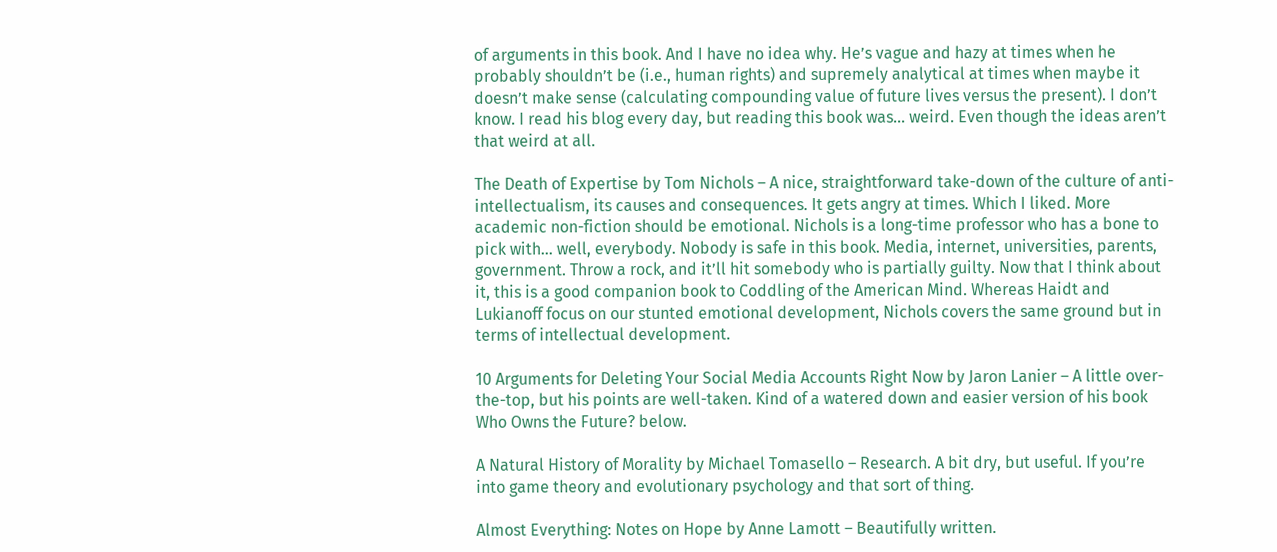of arguments in this book. And I have no idea why. He’s vague and hazy at times when he probably shouldn’t be (i.e., human rights) and supremely analytical at times when maybe it doesn’t make sense (calculating compounding value of future lives versus the present). I don’t know. I read his blog every day, but reading this book was… weird. Even though the ideas aren’t that weird at all.

The Death of Expertise by Tom Nichols – A nice, straightforward take-down of the culture of anti-intellectualism, its causes and consequences. It gets angry at times. Which I liked. More academic non-fiction should be emotional. Nichols is a long-time professor who has a bone to pick with… well, everybody. Nobody is safe in this book. Media, internet, universities, parents, government. Throw a rock, and it’ll hit somebody who is partially guilty. Now that I think about it, this is a good companion book to Coddling of the American Mind. Whereas Haidt and Lukianoff focus on our stunted emotional development, Nichols covers the same ground but in terms of intellectual development.

10 Arguments for Deleting Your Social Media Accounts Right Now by Jaron Lanier – A little over-the-top, but his points are well-taken. Kind of a watered down and easier version of his book Who Owns the Future? below.

A Natural History of Morality by Michael Tomasello – Research. A bit dry, but useful. If you’re into game theory and evolutionary psychology and that sort of thing.

Almost Everything: Notes on Hope by Anne Lamott – Beautifully written.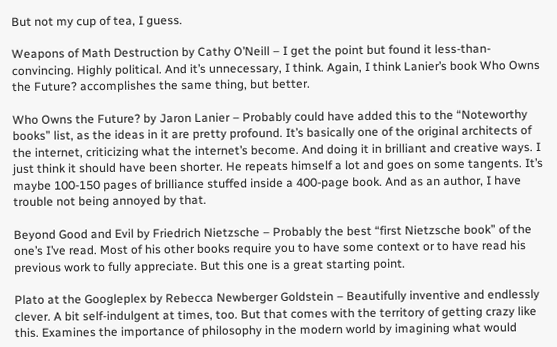But not my cup of tea, I guess.

Weapons of Math Destruction by Cathy O’Neill – I get the point but found it less-than-convincing. Highly political. And it’s unnecessary, I think. Again, I think Lanier’s book Who Owns the Future? accomplishes the same thing, but better.

Who Owns the Future? by Jaron Lanier – Probably could have added this to the “Noteworthy books” list, as the ideas in it are pretty profound. It’s basically one of the original architects of the internet, criticizing what the internet’s become. And doing it in brilliant and creative ways. I just think it should have been shorter. He repeats himself a lot and goes on some tangents. It’s maybe 100-150 pages of brilliance stuffed inside a 400-page book. And as an author, I have trouble not being annoyed by that.

Beyond Good and Evil by Friedrich Nietzsche – Probably the best “first Nietzsche book” of the one’s I’ve read. Most of his other books require you to have some context or to have read his previous work to fully appreciate. But this one is a great starting point.

Plato at the Googleplex by Rebecca Newberger Goldstein – Beautifully inventive and endlessly clever. A bit self-indulgent at times, too. But that comes with the territory of getting crazy like this. Examines the importance of philosophy in the modern world by imagining what would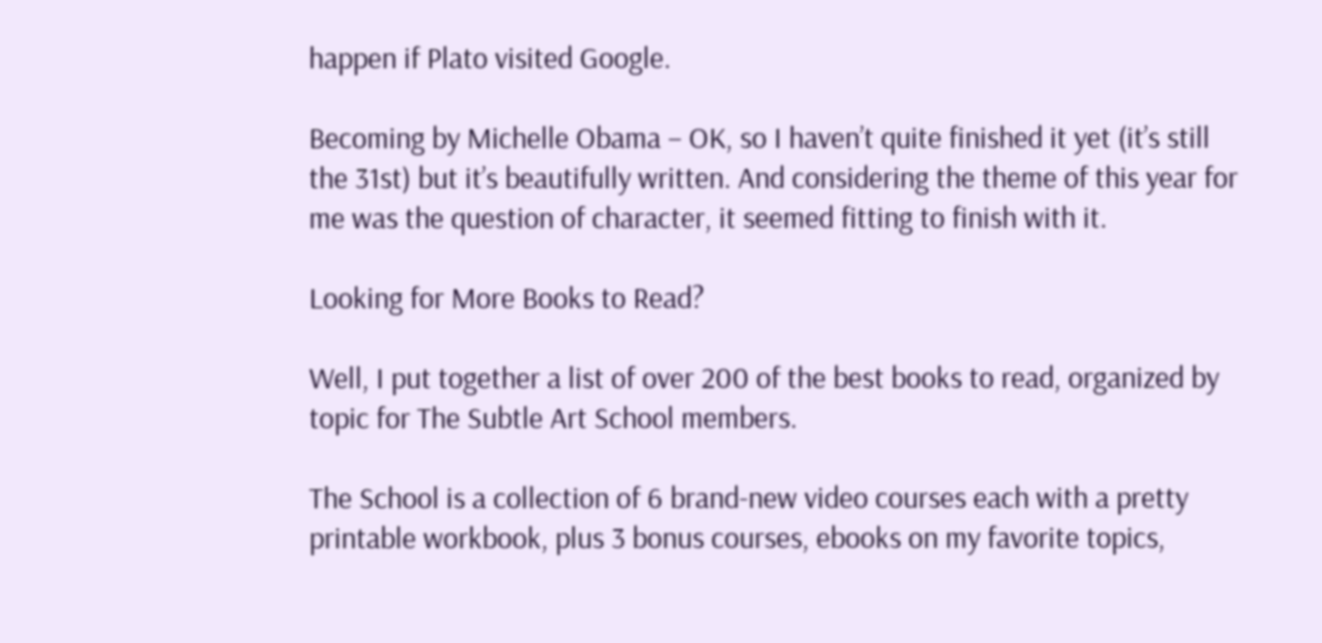happen if Plato visited Google.

Becoming by Michelle Obama – OK, so I haven’t quite finished it yet (it’s still the 31st) but it’s beautifully written. And considering the theme of this year for me was the question of character, it seemed fitting to finish with it.

Looking for More Books to Read?

Well, I put together a list of over 200 of the best books to read, organized by topic for The Subtle Art School members.

The School is a collection of 6 brand-new video courses each with a pretty printable workbook, plus 3 bonus courses, ebooks on my favorite topics,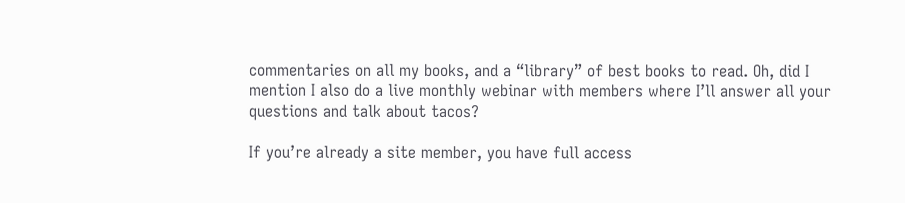commentaries on all my books, and a “library” of best books to read. Oh, did I mention I also do a live monthly webinar with members where I’ll answer all your questions and talk about tacos?

If you’re already a site member, you have full access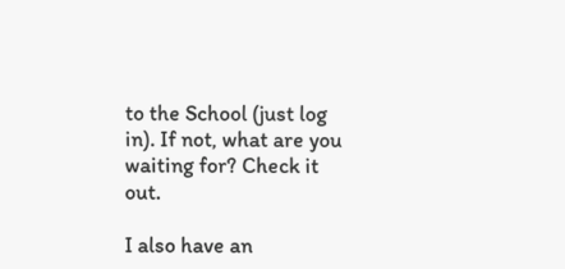to the School (just log in). If not, what are you waiting for? Check it out.

I also have an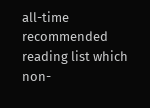all-time recommended reading list which non-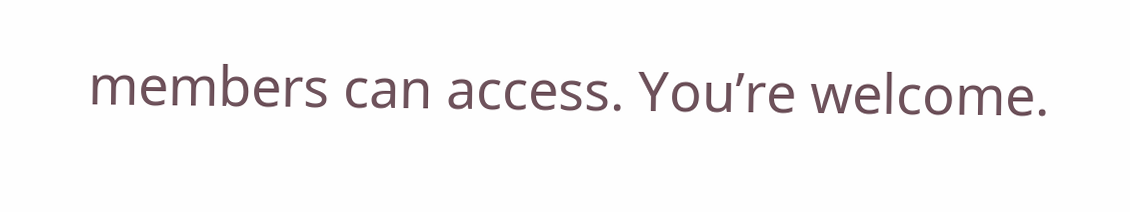members can access. You’re welcome.